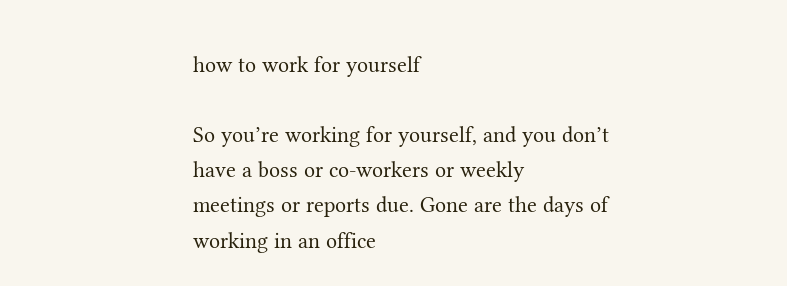how to work for yourself

So you’re working for yourself, and you don’t have a boss or co-workers or weekly meetings or reports due. Gone are the days of working in an office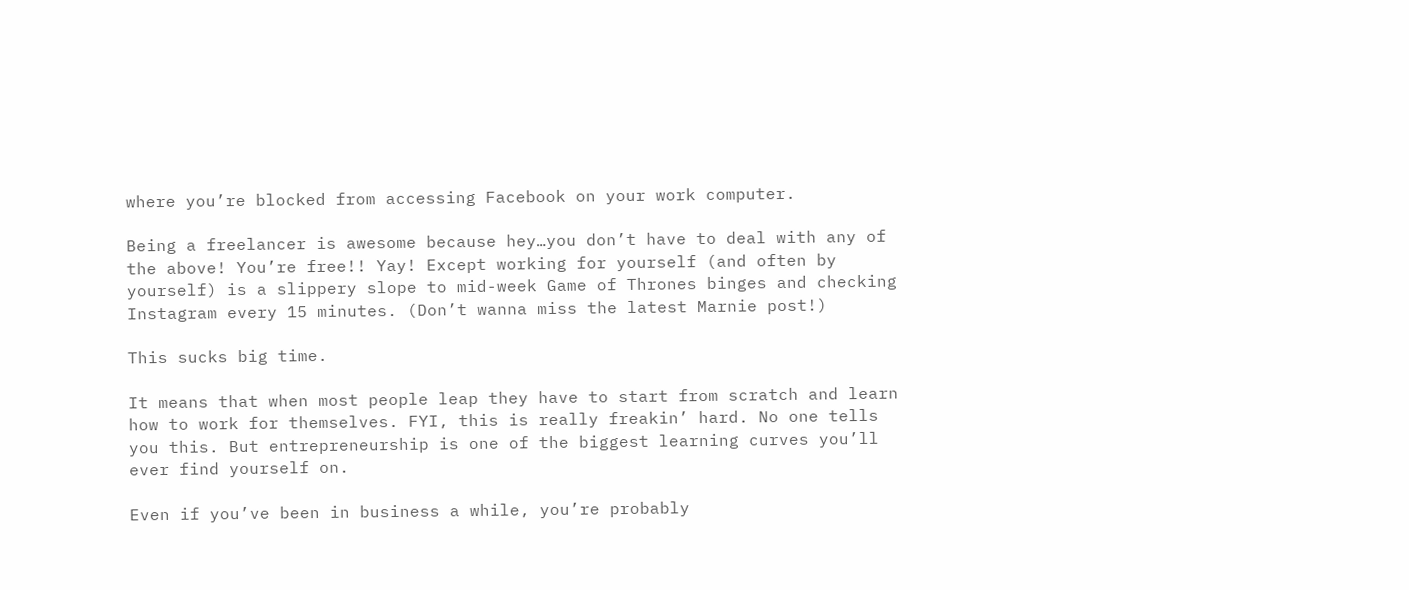where you’re blocked from accessing Facebook on your work computer.

Being a freelancer is awesome because hey…you don’t have to deal with any of the above! You’re free!! Yay! Except working for yourself (and often by yourself) is a slippery slope to mid-week Game of Thrones binges and checking Instagram every 15 minutes. (Don’t wanna miss the latest Marnie post!)

This sucks big time.

It means that when most people leap they have to start from scratch and learn how to work for themselves. FYI, this is really freakin’ hard. No one tells you this. But entrepreneurship is one of the biggest learning curves you’ll ever find yourself on.

Even if you’ve been in business a while, you’re probably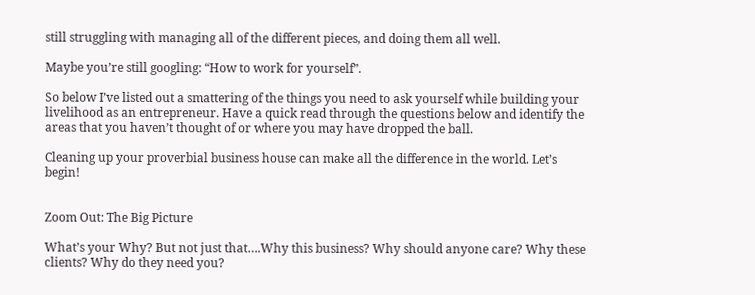still struggling with managing all of the different pieces, and doing them all well.

Maybe you’re still googling: “How to work for yourself”.

So below I’ve listed out a smattering of the things you need to ask yourself while building your livelihood as an entrepreneur. Have a quick read through the questions below and identify the areas that you haven’t thought of or where you may have dropped the ball.

Cleaning up your proverbial business house can make all the difference in the world. Let’s begin!


Zoom Out: The Big Picture

What’s your Why? But not just that….Why this business? Why should anyone care? Why these clients? Why do they need you?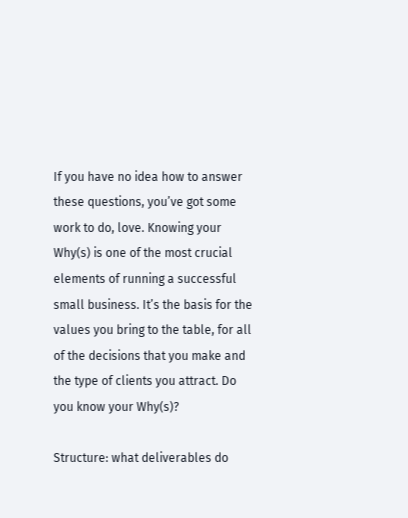If you have no idea how to answer these questions, you’ve got some work to do, love. Knowing your Why(s) is one of the most crucial elements of running a successful small business. It’s the basis for the values you bring to the table, for all of the decisions that you make and the type of clients you attract. Do you know your Why(s)?

Structure: what deliverables do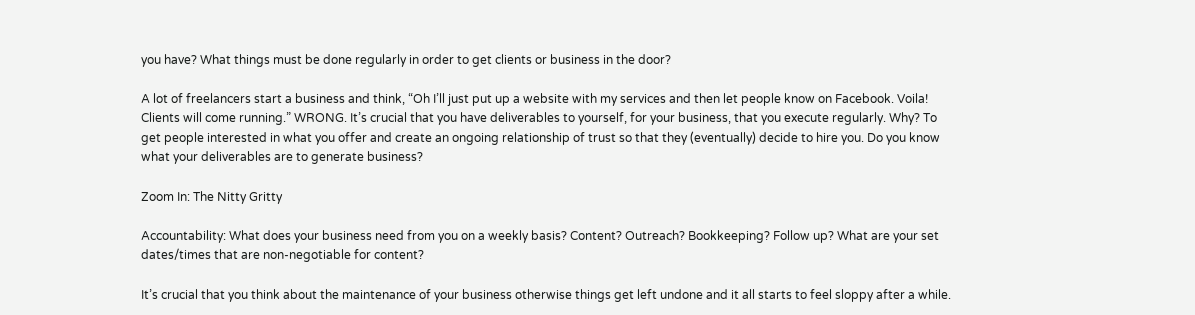you have? What things must be done regularly in order to get clients or business in the door?

A lot of freelancers start a business and think, “Oh I’ll just put up a website with my services and then let people know on Facebook. Voila! Clients will come running.” WRONG. It’s crucial that you have deliverables to yourself, for your business, that you execute regularly. Why? To get people interested in what you offer and create an ongoing relationship of trust so that they (eventually) decide to hire you. Do you know what your deliverables are to generate business?

Zoom In: The Nitty Gritty

Accountability: What does your business need from you on a weekly basis? Content? Outreach? Bookkeeping? Follow up? What are your set dates/times that are non-negotiable for content?

It’s crucial that you think about the maintenance of your business otherwise things get left undone and it all starts to feel sloppy after a while.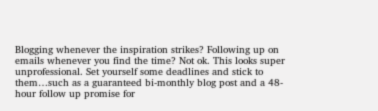Blogging whenever the inspiration strikes? Following up on emails whenever you find the time? Not ok. This looks super unprofessional. Set yourself some deadlines and stick to them…such as a guaranteed bi-monthly blog post and a 48-hour follow up promise for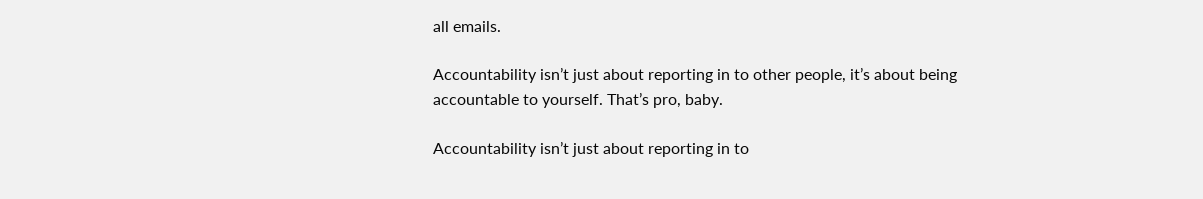all emails.

Accountability isn’t just about reporting in to other people, it’s about being accountable to yourself. That’s pro, baby.

Accountability isn’t just about reporting in to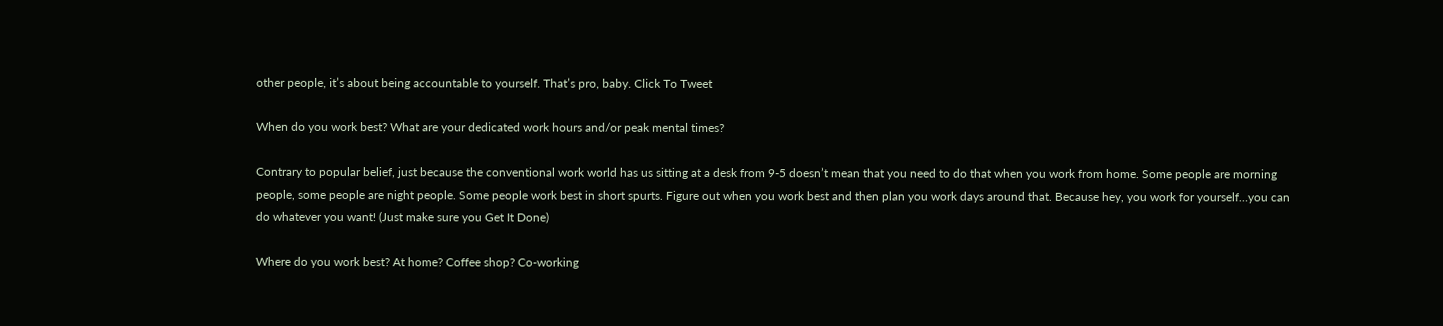other people, it’s about being accountable to yourself. That’s pro, baby. Click To Tweet

When do you work best? What are your dedicated work hours and/or peak mental times?

Contrary to popular belief, just because the conventional work world has us sitting at a desk from 9-5 doesn’t mean that you need to do that when you work from home. Some people are morning people, some people are night people. Some people work best in short spurts. Figure out when you work best and then plan you work days around that. Because hey, you work for yourself…you can do whatever you want! (Just make sure you Get It Done)

Where do you work best? At home? Coffee shop? Co-working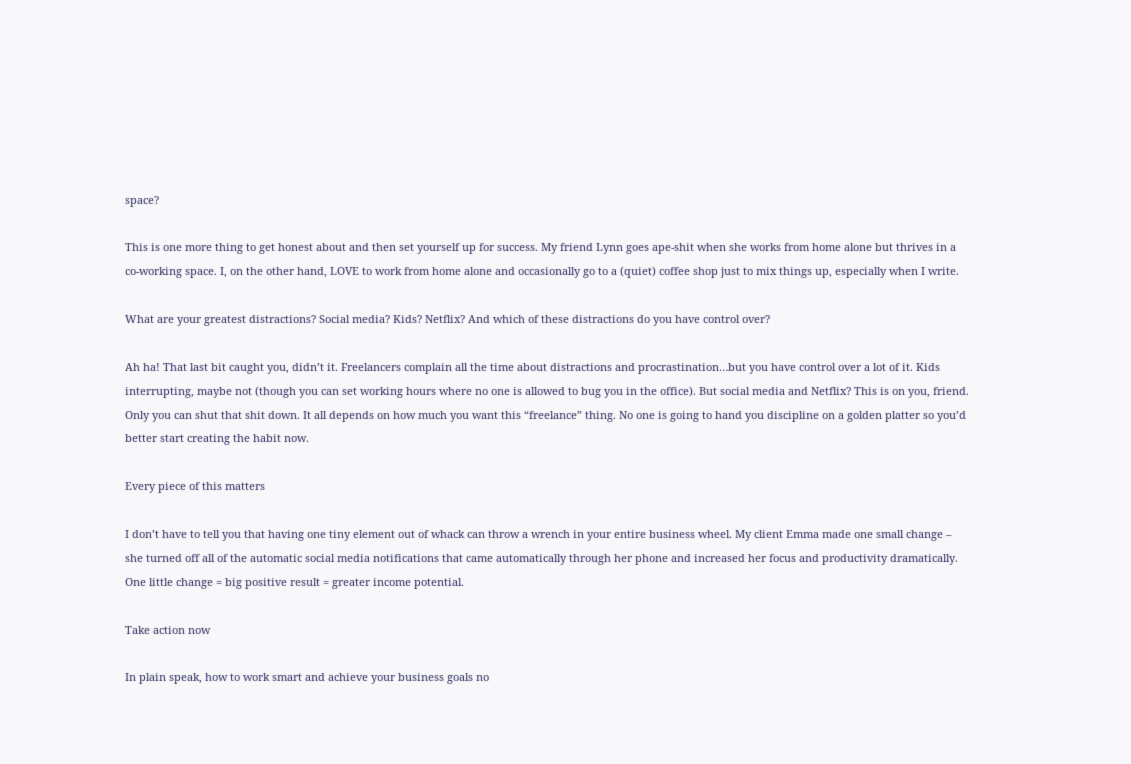space?

This is one more thing to get honest about and then set yourself up for success. My friend Lynn goes ape-shit when she works from home alone but thrives in a co-working space. I, on the other hand, LOVE to work from home alone and occasionally go to a (quiet) coffee shop just to mix things up, especially when I write.

What are your greatest distractions? Social media? Kids? Netflix? And which of these distractions do you have control over?

Ah ha! That last bit caught you, didn’t it. Freelancers complain all the time about distractions and procrastination…but you have control over a lot of it. Kids interrupting, maybe not (though you can set working hours where no one is allowed to bug you in the office). But social media and Netflix? This is on you, friend. Only you can shut that shit down. It all depends on how much you want this “freelance” thing. No one is going to hand you discipline on a golden platter so you’d better start creating the habit now.

Every piece of this matters

I don’t have to tell you that having one tiny element out of whack can throw a wrench in your entire business wheel. My client Emma made one small change – she turned off all of the automatic social media notifications that came automatically through her phone and increased her focus and productivity dramatically. One little change = big positive result = greater income potential.

Take action now

In plain speak, how to work smart and achieve your business goals no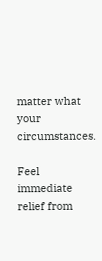matter what your circumstances.

Feel immediate relief from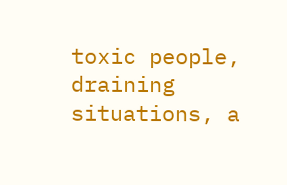toxic people, draining situations, a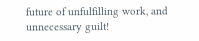future of unfulfilling work, and unnecessary guilt!